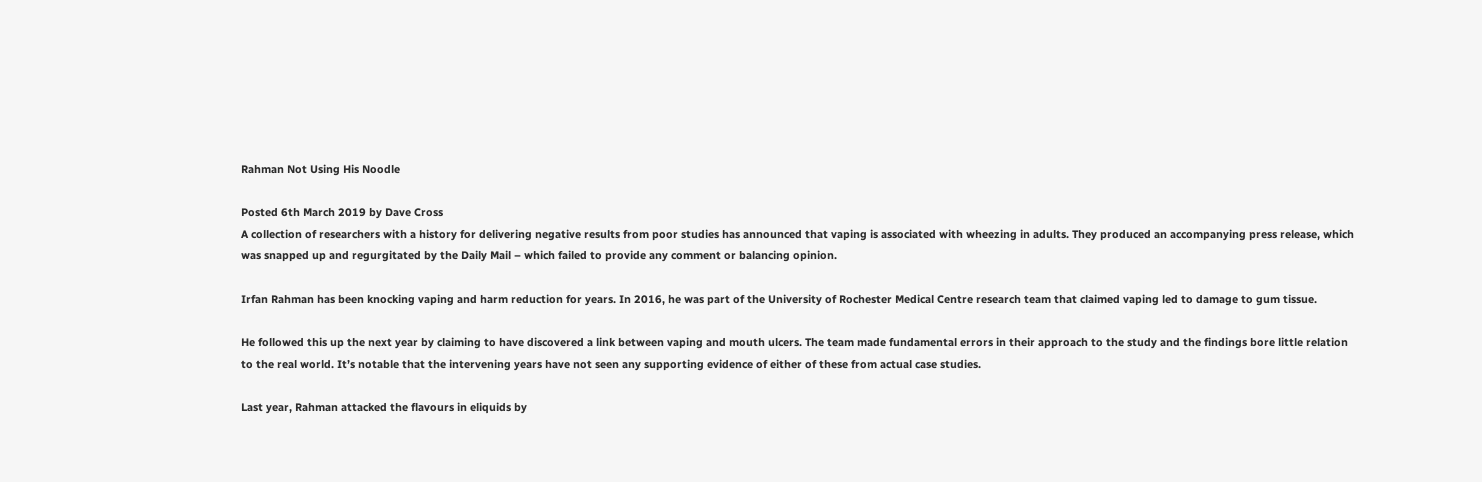Rahman Not Using His Noodle

Posted 6th March 2019 by Dave Cross
A collection of researchers with a history for delivering negative results from poor studies has announced that vaping is associated with wheezing in adults. They produced an accompanying press release, which was snapped up and regurgitated by the Daily Mail – which failed to provide any comment or balancing opinion.

Irfan Rahman has been knocking vaping and harm reduction for years. In 2016, he was part of the University of Rochester Medical Centre research team that claimed vaping led to damage to gum tissue.

He followed this up the next year by claiming to have discovered a link between vaping and mouth ulcers. The team made fundamental errors in their approach to the study and the findings bore little relation to the real world. It’s notable that the intervening years have not seen any supporting evidence of either of these from actual case studies.

Last year, Rahman attacked the flavours in eliquids by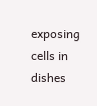exposing cells in dishes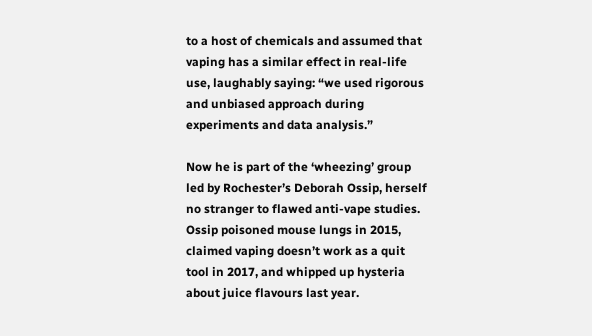to a host of chemicals and assumed that vaping has a similar effect in real-life use, laughably saying: “we used rigorous and unbiased approach during experiments and data analysis.”

Now he is part of the ‘wheezing’ group led by Rochester’s Deborah Ossip, herself no stranger to flawed anti-vape studies. Ossip poisoned mouse lungs in 2015, claimed vaping doesn’t work as a quit tool in 2017, and whipped up hysteria about juice flavours last year.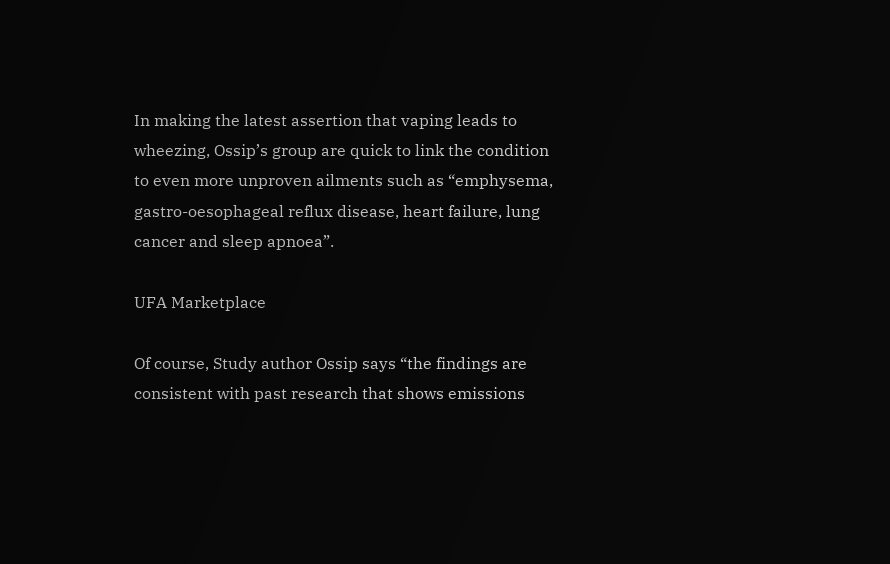In making the latest assertion that vaping leads to wheezing, Ossip’s group are quick to link the condition to even more unproven ailments such as “emphysema, gastro-oesophageal reflux disease, heart failure, lung cancer and sleep apnoea”.

UFA Marketplace

Of course, Study author Ossip says “the findings are consistent with past research that shows emissions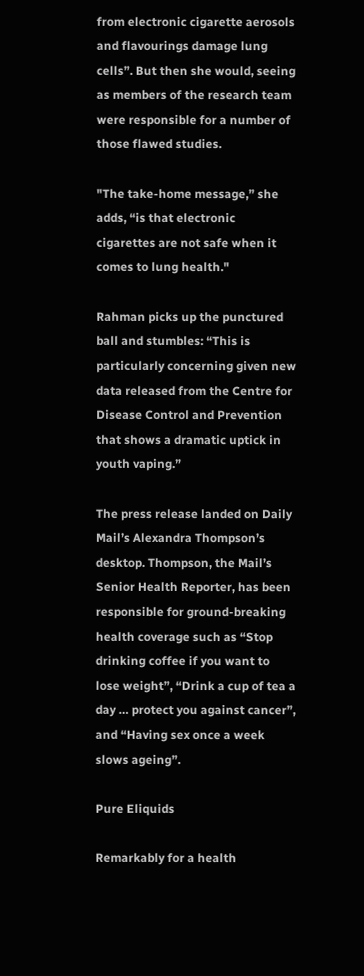from electronic cigarette aerosols and flavourings damage lung cells”. But then she would, seeing as members of the research team were responsible for a number of those flawed studies.

"The take-home message,” she adds, “is that electronic cigarettes are not safe when it comes to lung health."

Rahman picks up the punctured ball and stumbles: “This is particularly concerning given new data released from the Centre for Disease Control and Prevention that shows a dramatic uptick in youth vaping.”

The press release landed on Daily Mail’s Alexandra Thompson’s desktop. Thompson, the Mail’s Senior Health Reporter, has been responsible for ground-breaking health coverage such as “Stop drinking coffee if you want to lose weight”, “Drink a cup of tea a day … protect you against cancer”, and “Having sex once a week slows ageing”.

Pure Eliquids

Remarkably for a health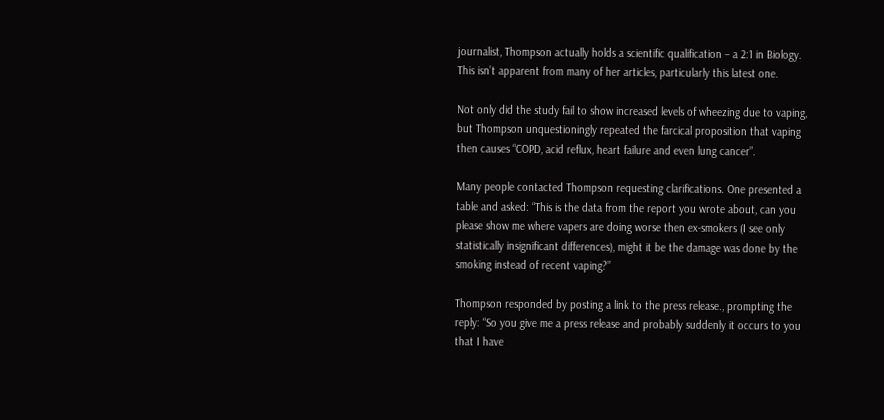journalist, Thompson actually holds a scientific qualification – a 2:1 in Biology. This isn’t apparent from many of her articles, particularly this latest one.

Not only did the study fail to show increased levels of wheezing due to vaping, but Thompson unquestioningly repeated the farcical proposition that vaping then causes “COPD, acid reflux, heart failure and even lung cancer”.

Many people contacted Thompson requesting clarifications. One presented a table and asked: “This is the data from the report you wrote about, can you please show me where vapers are doing worse then ex-smokers (I see only statistically insignificant differences), might it be the damage was done by the smoking instead of recent vaping?”

Thompson responded by posting a link to the press release., prompting the reply: “So you give me a press release and probably suddenly it occurs to you that I have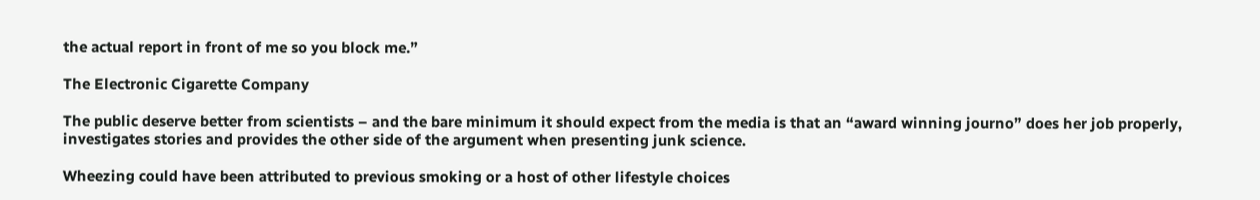the actual report in front of me so you block me.”

The Electronic Cigarette Company

The public deserve better from scientists – and the bare minimum it should expect from the media is that an “award winning journo” does her job properly, investigates stories and provides the other side of the argument when presenting junk science.

Wheezing could have been attributed to previous smoking or a host of other lifestyle choices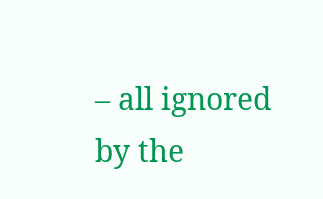– all ignored by the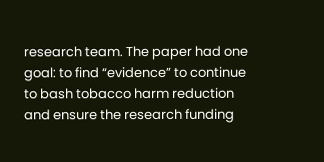research team. The paper had one goal: to find “evidence” to continue to bash tobacco harm reduction and ensure the research funding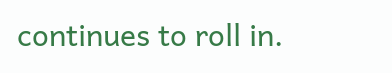continues to roll in.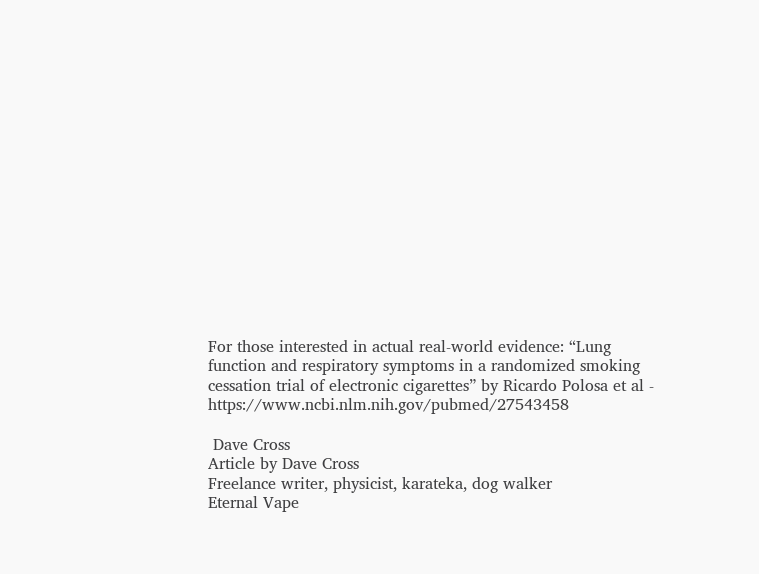For those interested in actual real-world evidence: “Lung function and respiratory symptoms in a randomized smoking cessation trial of electronic cigarettes” by Ricardo Polosa et al - https://www.ncbi.nlm.nih.gov/pubmed/27543458

 Dave Cross
Article by Dave Cross
Freelance writer, physicist, karateka, dog walker
Eternal Vape